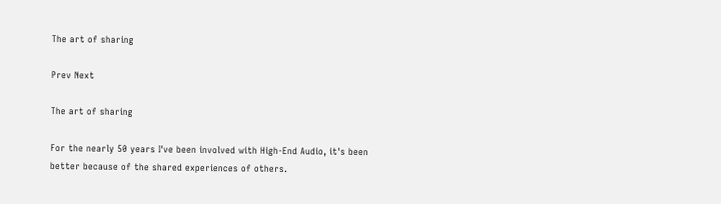The art of sharing

Prev Next

The art of sharing

For the nearly 50 years I've been involved with High-End Audio, it's been better because of the shared experiences of others.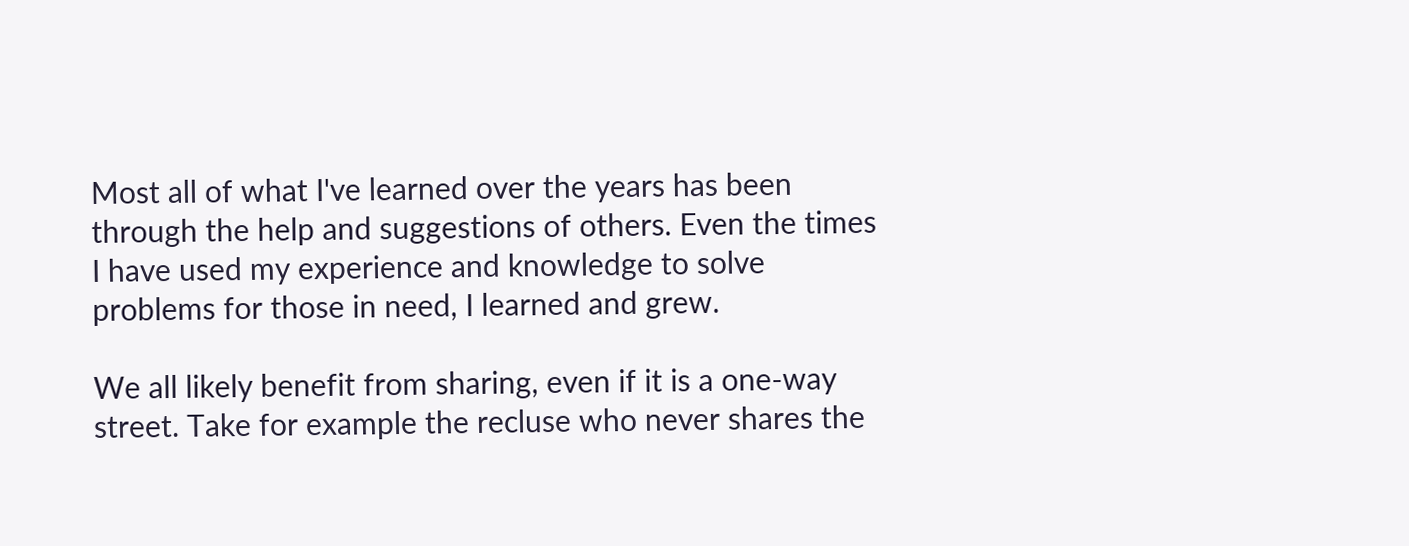Most all of what I've learned over the years has been through the help and suggestions of others. Even the times I have used my experience and knowledge to solve problems for those in need, I learned and grew.

We all likely benefit from sharing, even if it is a one-way street. Take for example the recluse who never shares the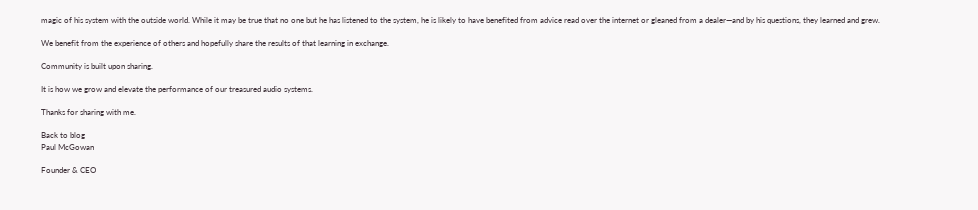magic of his system with the outside world. While it may be true that no one but he has listened to the system, he is likely to have benefited from advice read over the internet or gleaned from a dealer—and by his questions, they learned and grew.

We benefit from the experience of others and hopefully share the results of that learning in exchange.

Community is built upon sharing.

It is how we grow and elevate the performance of our treasured audio systems.

Thanks for sharing with me.

Back to blog
Paul McGowan

Founder & CEO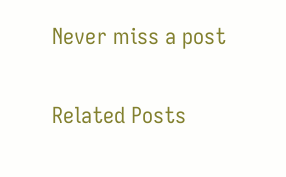Never miss a post


Related Posts